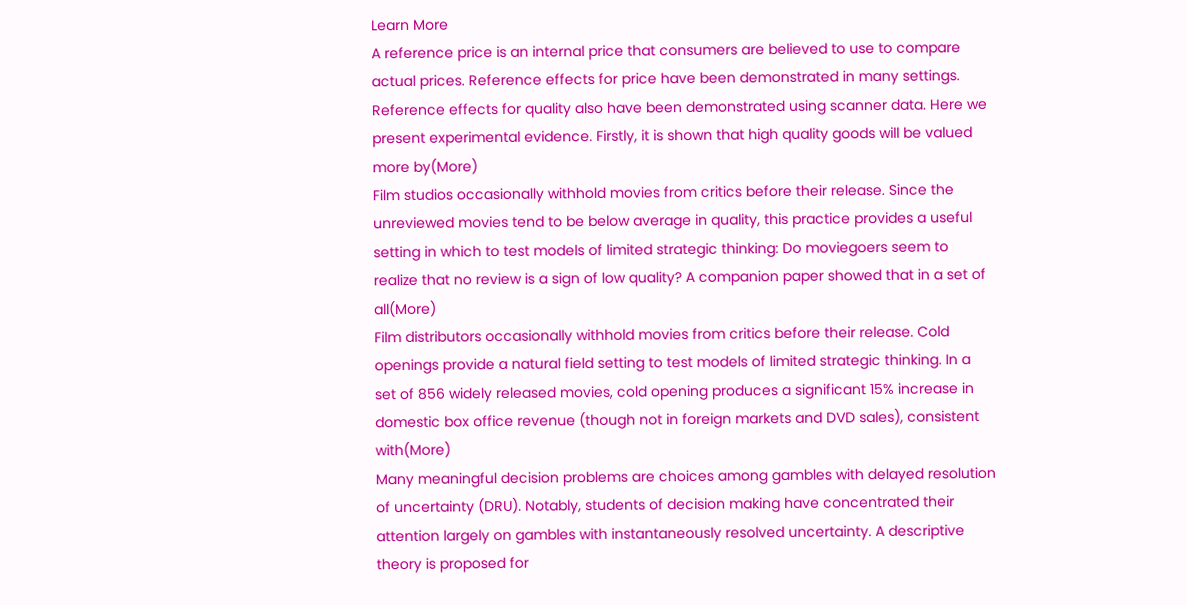Learn More
A reference price is an internal price that consumers are believed to use to compare actual prices. Reference effects for price have been demonstrated in many settings. Reference effects for quality also have been demonstrated using scanner data. Here we present experimental evidence. Firstly, it is shown that high quality goods will be valued more by(More)
Film studios occasionally withhold movies from critics before their release. Since the unreviewed movies tend to be below average in quality, this practice provides a useful setting in which to test models of limited strategic thinking: Do moviegoers seem to realize that no review is a sign of low quality? A companion paper showed that in a set of all(More)
Film distributors occasionally withhold movies from critics before their release. Cold openings provide a natural field setting to test models of limited strategic thinking. In a set of 856 widely released movies, cold opening produces a significant 15% increase in domestic box office revenue (though not in foreign markets and DVD sales), consistent with(More)
Many meaningful decision problems are choices among gambles with delayed resolution of uncertainty (DRU). Notably, students of decision making have concentrated their attention largely on gambles with instantaneously resolved uncertainty. A descriptive theory is proposed for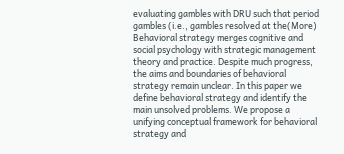evaluating gambles with DRU such that period gambles (i.e., gambles resolved at the(More)
Behavioral strategy merges cognitive and social psychology with strategic management theory and practice. Despite much progress, the aims and boundaries of behavioral strategy remain unclear. In this paper we define behavioral strategy and identify the main unsolved problems. We propose a unifying conceptual framework for behavioral strategy and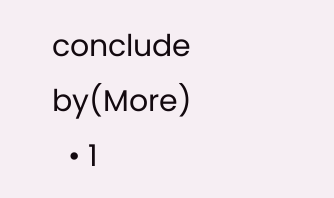conclude by(More)
  • 1